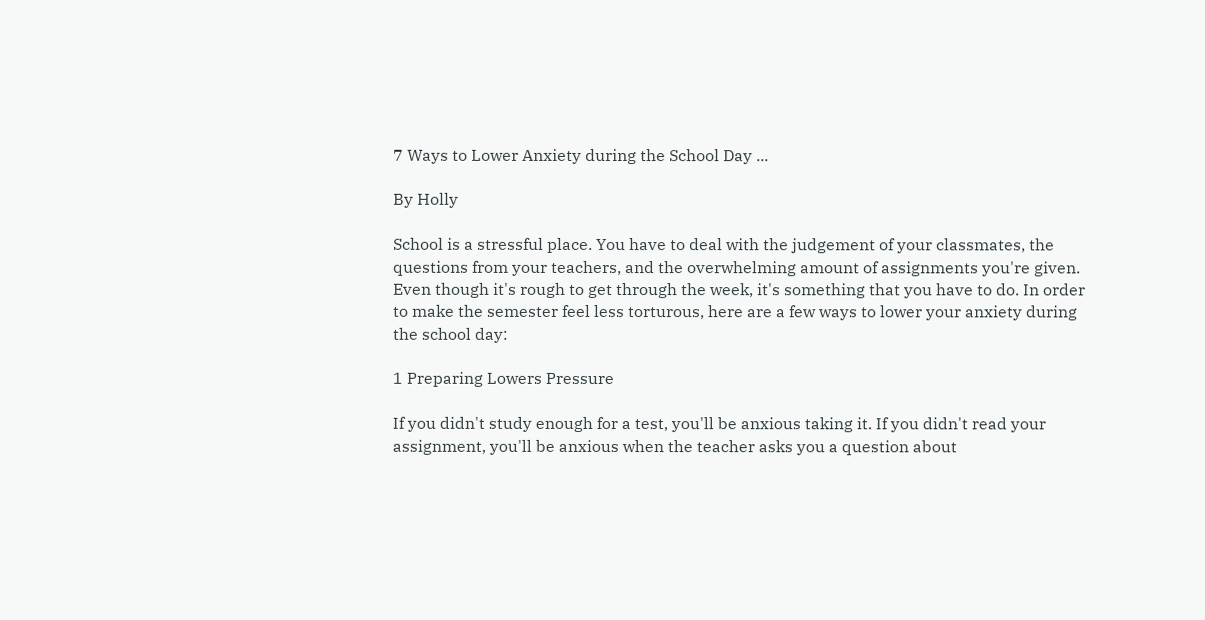7 Ways to Lower Anxiety during the School Day ...

By Holly

School is a stressful place. You have to deal with the judgement of your classmates, the questions from your teachers, and the overwhelming amount of assignments you're given. Even though it's rough to get through the week, it's something that you have to do. In order to make the semester feel less torturous, here are a few ways to lower your anxiety during the school day:

1 Preparing Lowers Pressure

If you didn't study enough for a test, you'll be anxious taking it. If you didn't read your assignment, you'll be anxious when the teacher asks you a question about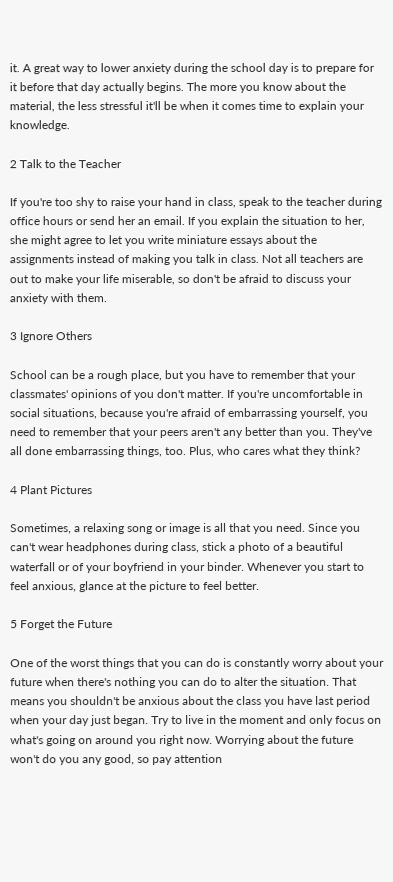it. A great way to lower anxiety during the school day is to prepare for it before that day actually begins. The more you know about the material, the less stressful it'll be when it comes time to explain your knowledge.

2 Talk to the Teacher

If you're too shy to raise your hand in class, speak to the teacher during office hours or send her an email. If you explain the situation to her, she might agree to let you write miniature essays about the assignments instead of making you talk in class. Not all teachers are out to make your life miserable, so don't be afraid to discuss your anxiety with them.

3 Ignore Others

School can be a rough place, but you have to remember that your classmates' opinions of you don't matter. If you're uncomfortable in social situations, because you're afraid of embarrassing yourself, you need to remember that your peers aren't any better than you. They've all done embarrassing things, too. Plus, who cares what they think?

4 Plant Pictures

Sometimes, a relaxing song or image is all that you need. Since you can't wear headphones during class, stick a photo of a beautiful waterfall or of your boyfriend in your binder. Whenever you start to feel anxious, glance at the picture to feel better.

5 Forget the Future

One of the worst things that you can do is constantly worry about your future when there's nothing you can do to alter the situation. That means you shouldn't be anxious about the class you have last period when your day just began. Try to live in the moment and only focus on what's going on around you right now. Worrying about the future won't do you any good, so pay attention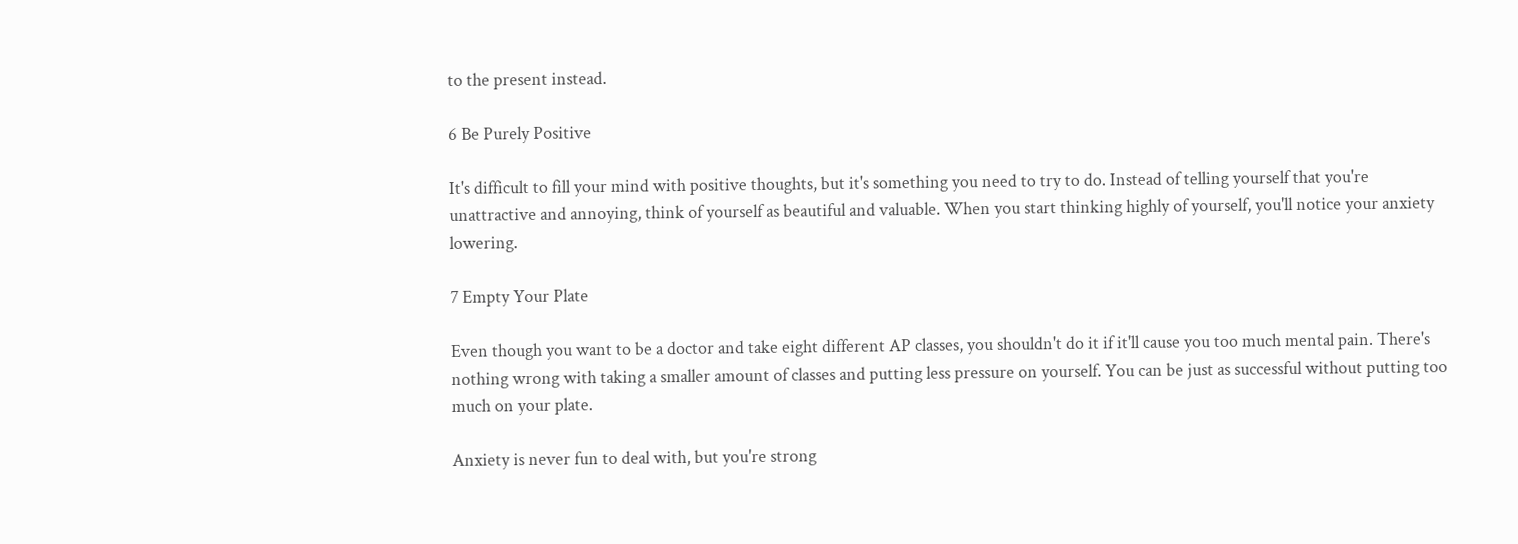to the present instead.

6 Be Purely Positive

It's difficult to fill your mind with positive thoughts, but it's something you need to try to do. Instead of telling yourself that you're unattractive and annoying, think of yourself as beautiful and valuable. When you start thinking highly of yourself, you'll notice your anxiety lowering.

7 Empty Your Plate

Even though you want to be a doctor and take eight different AP classes, you shouldn't do it if it'll cause you too much mental pain. There's nothing wrong with taking a smaller amount of classes and putting less pressure on yourself. You can be just as successful without putting too much on your plate.

Anxiety is never fun to deal with, but you're strong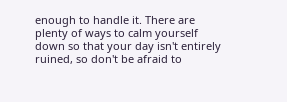enough to handle it. There are plenty of ways to calm yourself down so that your day isn't entirely ruined, so don't be afraid to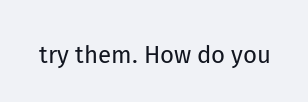try them. How do you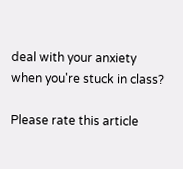deal with your anxiety when you're stuck in class?

Please rate this article